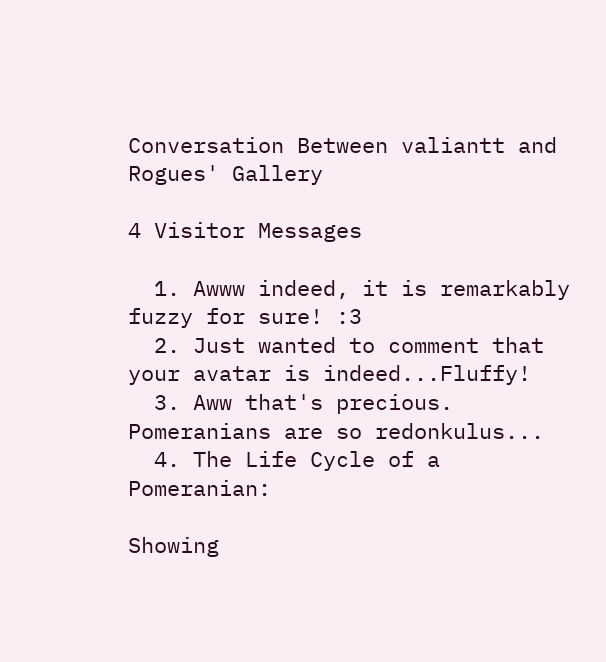Conversation Between valiantt and Rogues' Gallery

4 Visitor Messages

  1. Awww indeed, it is remarkably fuzzy for sure! :3
  2. Just wanted to comment that your avatar is indeed...Fluffy!
  3. Aww that's precious. Pomeranians are so redonkulus...
  4. The Life Cycle of a Pomeranian:

Showing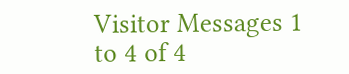Visitor Messages 1 to 4 of 4